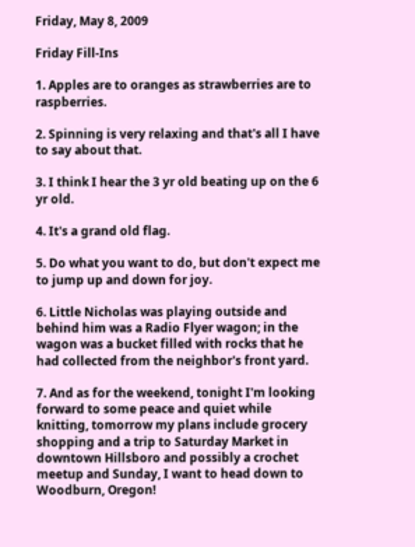Friday, May 8, 2009

Friday Fill-Ins

1. Apples are to oranges as strawberries are to raspberries.

2. Spinning is very relaxing and that's all I have to say about that.

3. I think I hear the 3 yr old beating up on the 6 yr old.

4. It's a grand old flag.

5. Do what you want to do, but don't expect me to jump up and down for joy.

6. Little Nicholas was playing outside and behind him was a Radio Flyer wagon; in the wagon was a bucket filled with rocks that he had collected from the neighbor's front yard.

7. And as for the weekend, tonight I'm looking forward to some peace and quiet while knitting, tomorrow my plans include grocery shopping and a trip to Saturday Market in downtown Hillsboro and possibly a crochet meetup and Sunday, I want to head down to Woodburn, Oregon!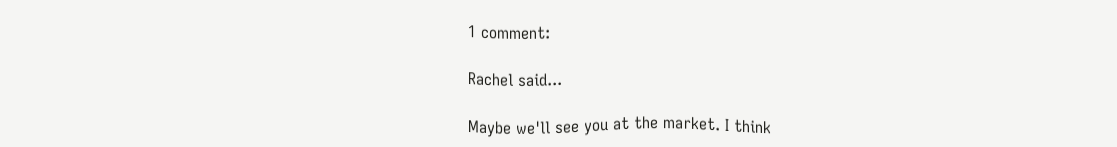1 comment:

Rachel said...

Maybe we'll see you at the market. I think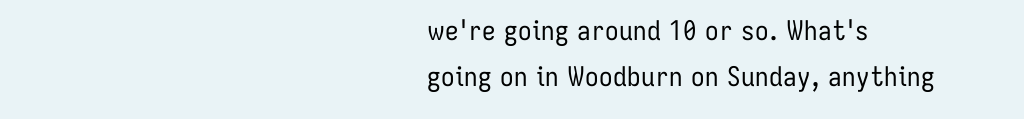we're going around 10 or so. What's going on in Woodburn on Sunday, anything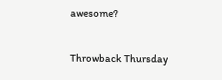awesome?

Throwback Thursday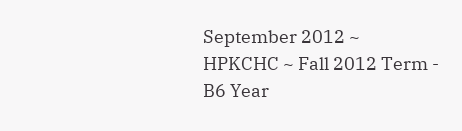September 2012 ~ HPKCHC ~ Fall 2012 Term - B6 Year